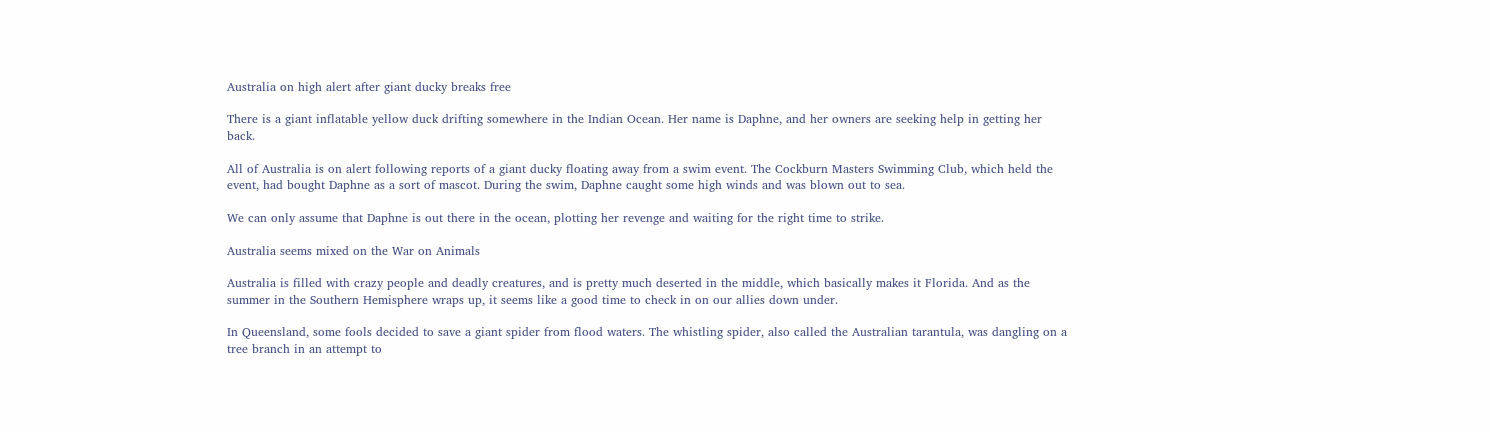Australia on high alert after giant ducky breaks free

There is a giant inflatable yellow duck drifting somewhere in the Indian Ocean. Her name is Daphne, and her owners are seeking help in getting her back.

All of Australia is on alert following reports of a giant ducky floating away from a swim event. The Cockburn Masters Swimming Club, which held the event, had bought Daphne as a sort of mascot. During the swim, Daphne caught some high winds and was blown out to sea.

We can only assume that Daphne is out there in the ocean, plotting her revenge and waiting for the right time to strike.

Australia seems mixed on the War on Animals

Australia is filled with crazy people and deadly creatures, and is pretty much deserted in the middle, which basically makes it Florida. And as the summer in the Southern Hemisphere wraps up, it seems like a good time to check in on our allies down under.

In Queensland, some fools decided to save a giant spider from flood waters. The whistling spider, also called the Australian tarantula, was dangling on a tree branch in an attempt to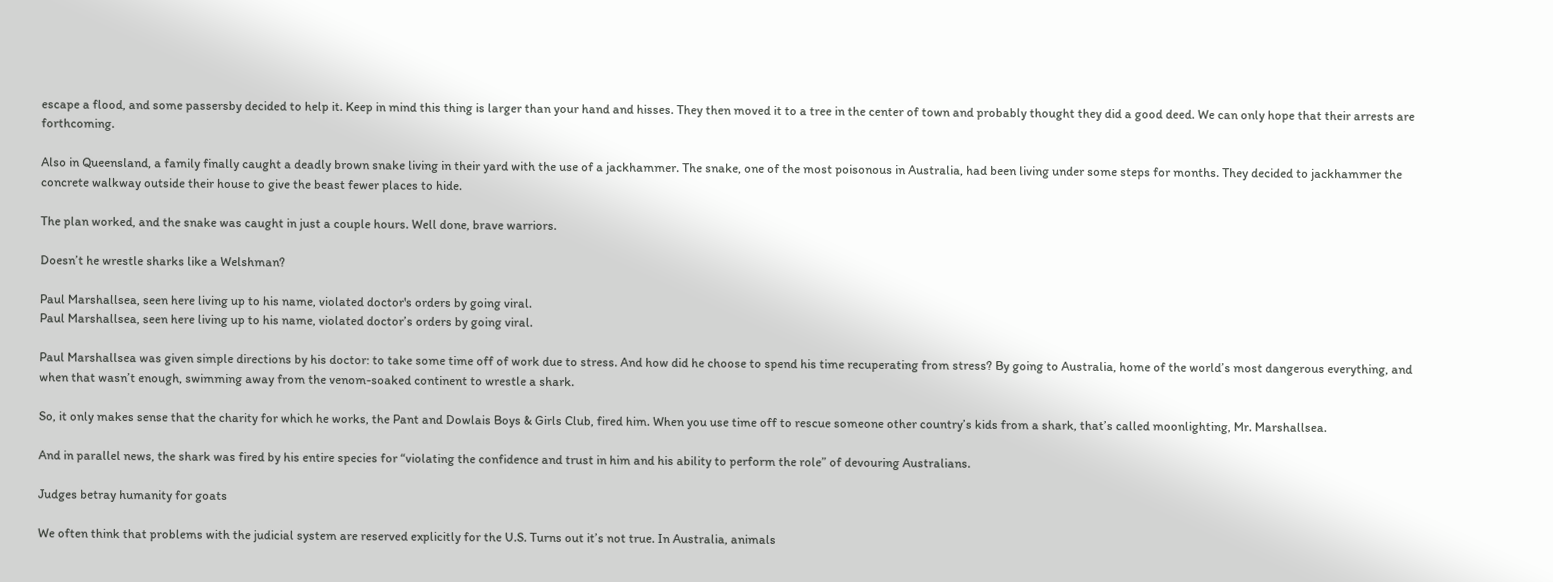escape a flood, and some passersby decided to help it. Keep in mind this thing is larger than your hand and hisses. They then moved it to a tree in the center of town and probably thought they did a good deed. We can only hope that their arrests are forthcoming.

Also in Queensland, a family finally caught a deadly brown snake living in their yard with the use of a jackhammer. The snake, one of the most poisonous in Australia, had been living under some steps for months. They decided to jackhammer the concrete walkway outside their house to give the beast fewer places to hide.

The plan worked, and the snake was caught in just a couple hours. Well done, brave warriors.

Doesn’t he wrestle sharks like a Welshman?

Paul Marshallsea, seen here living up to his name, violated doctor's orders by going viral.
Paul Marshallsea, seen here living up to his name, violated doctor’s orders by going viral.

Paul Marshallsea was given simple directions by his doctor: to take some time off of work due to stress. And how did he choose to spend his time recuperating from stress? By going to Australia, home of the world’s most dangerous everything, and when that wasn’t enough, swimming away from the venom-soaked continent to wrestle a shark.

So, it only makes sense that the charity for which he works, the Pant and Dowlais Boys & Girls Club, fired him. When you use time off to rescue someone other country’s kids from a shark, that’s called moonlighting, Mr. Marshallsea.

And in parallel news, the shark was fired by his entire species for “violating the confidence and trust in him and his ability to perform the role” of devouring Australians.

Judges betray humanity for goats

We often think that problems with the judicial system are reserved explicitly for the U.S. Turns out it’s not true. In Australia, animals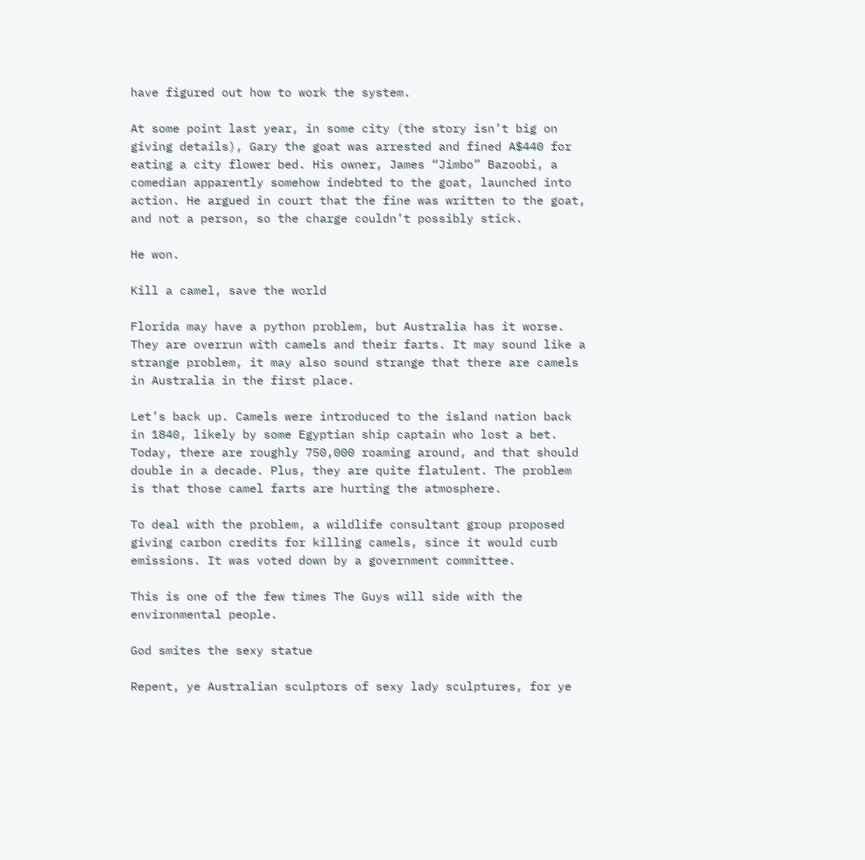have figured out how to work the system.

At some point last year, in some city (the story isn’t big on giving details), Gary the goat was arrested and fined A$440 for eating a city flower bed. His owner, James “Jimbo” Bazoobi, a comedian apparently somehow indebted to the goat, launched into action. He argued in court that the fine was written to the goat, and not a person, so the charge couldn’t possibly stick.

He won.

Kill a camel, save the world

Florida may have a python problem, but Australia has it worse. They are overrun with camels and their farts. It may sound like a strange problem, it may also sound strange that there are camels in Australia in the first place.

Let’s back up. Camels were introduced to the island nation back in 1840, likely by some Egyptian ship captain who lost a bet. Today, there are roughly 750,000 roaming around, and that should double in a decade. Plus, they are quite flatulent. The problem is that those camel farts are hurting the atmosphere.

To deal with the problem, a wildlife consultant group proposed giving carbon credits for killing camels, since it would curb emissions. It was voted down by a government committee.

This is one of the few times The Guys will side with the environmental people.

God smites the sexy statue

Repent, ye Australian sculptors of sexy lady sculptures, for ye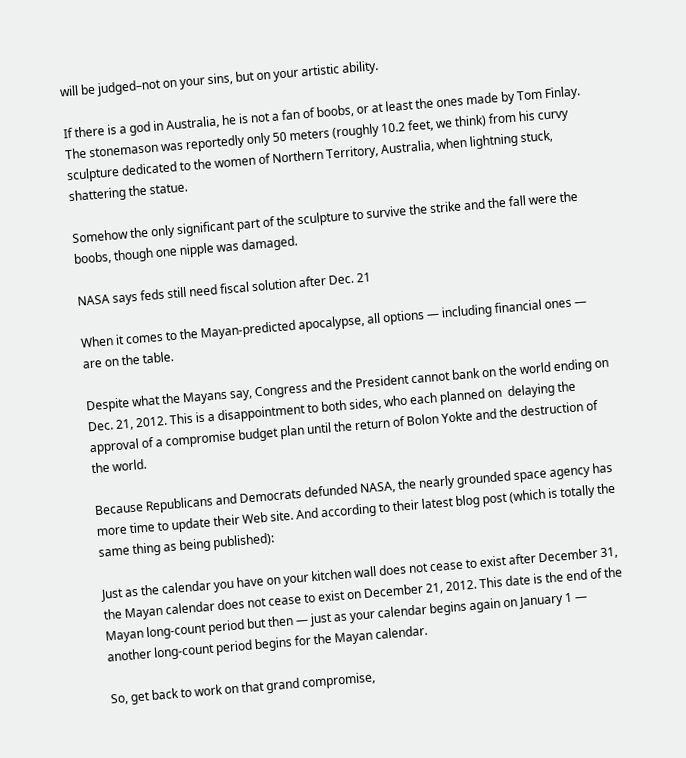will be judged–not on your sins, but on your artistic ability.

If there is a god in Australia, he is not a fan of boobs, or at least the ones made by Tom Finlay. The stonemason was reportedly only 50 meters (roughly 10.2 feet, we think) from his curvy sculpture dedicated to the women of Northern Territory, Australia, when lightning stuck, shattering the statue.

Somehow the only significant part of the sculpture to survive the strike and the fall were the boobs, though one nipple was damaged.

NASA says feds still need fiscal solution after Dec. 21

When it comes to the Mayan-predicted apocalypse, all options — including financial ones — are on the table.

Despite what the Mayans say, Congress and the President cannot bank on the world ending on Dec. 21, 2012. This is a disappointment to both sides, who each planned on  delaying the approval of a compromise budget plan until the return of Bolon Yokte and the destruction of the world.

Because Republicans and Democrats defunded NASA, the nearly grounded space agency has more time to update their Web site. And according to their latest blog post (which is totally the same thing as being published):

Just as the calendar you have on your kitchen wall does not cease to exist after December 31, the Mayan calendar does not cease to exist on December 21, 2012. This date is the end of the Mayan long-count period but then — just as your calendar begins again on January 1 — another long-count period begins for the Mayan calendar.

So, get back to work on that grand compromise,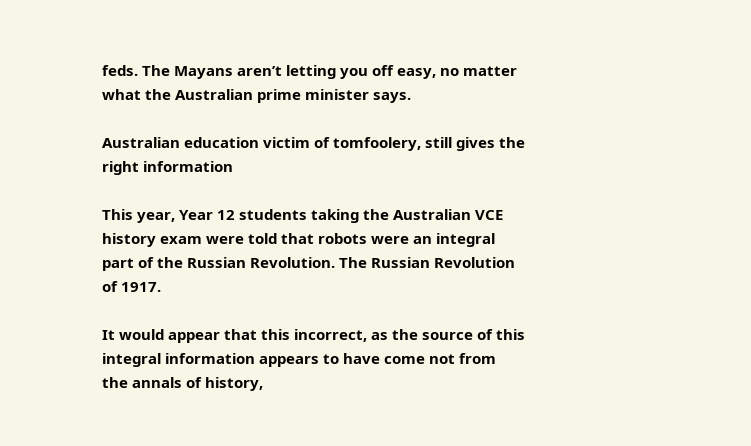feds. The Mayans aren’t letting you off easy, no matter what the Australian prime minister says.

Australian education victim of tomfoolery, still gives the right information

This year, Year 12 students taking the Australian VCE history exam were told that robots were an integral part of the Russian Revolution. The Russian Revolution of 1917.

It would appear that this incorrect, as the source of this integral information appears to have come not from the annals of history,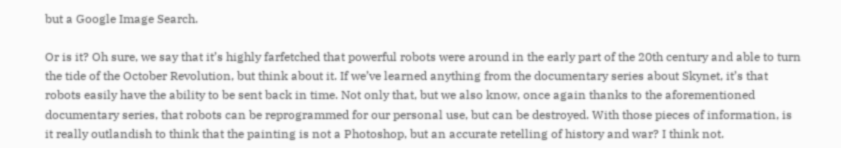but a Google Image Search.

Or is it? Oh sure, we say that it’s highly farfetched that powerful robots were around in the early part of the 20th century and able to turn the tide of the October Revolution, but think about it. If we’ve learned anything from the documentary series about Skynet, it’s that robots easily have the ability to be sent back in time. Not only that, but we also know, once again thanks to the aforementioned documentary series, that robots can be reprogrammed for our personal use, but can be destroyed. With those pieces of information, is it really outlandish to think that the painting is not a Photoshop, but an accurate retelling of history and war? I think not.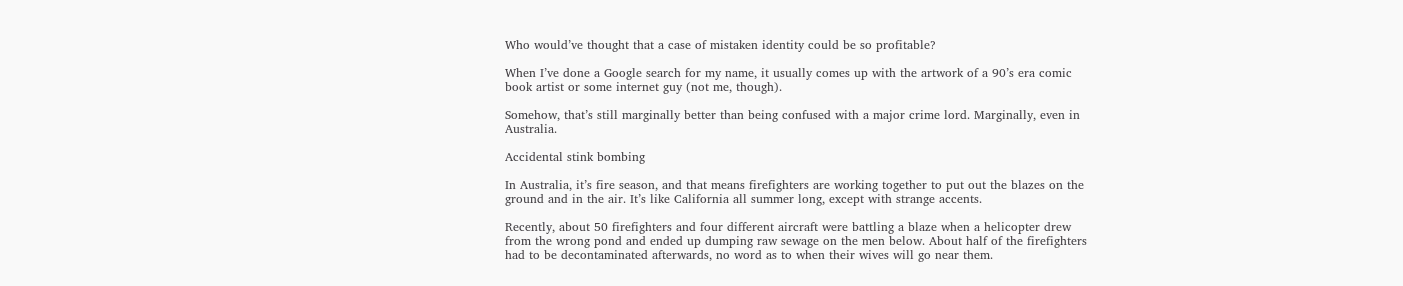Who would’ve thought that a case of mistaken identity could be so profitable?

When I’ve done a Google search for my name, it usually comes up with the artwork of a 90’s era comic book artist or some internet guy (not me, though).

Somehow, that’s still marginally better than being confused with a major crime lord. Marginally, even in Australia.

Accidental stink bombing

In Australia, it’s fire season, and that means firefighters are working together to put out the blazes on the ground and in the air. It’s like California all summer long, except with strange accents.

Recently, about 50 firefighters and four different aircraft were battling a blaze when a helicopter drew from the wrong pond and ended up dumping raw sewage on the men below. About half of the firefighters had to be decontaminated afterwards, no word as to when their wives will go near them.